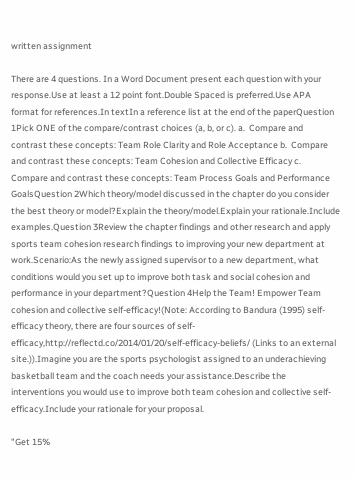written assignment

There are 4 questions. In a Word Document present each question with your response.Use at least a 12 point font.Double Spaced is preferred.Use APA format for references.In textIn a reference list at the end of the paperQuestion 1Pick ONE of the compare/contrast choices (a, b, or c). a.  Compare and contrast these concepts: Team Role Clarity and Role Acceptance b.  Compare and contrast these concepts: Team Cohesion and Collective Efficacy c.  Compare and contrast these concepts: Team Process Goals and Performance GoalsQuestion 2Which theory/model discussed in the chapter do you consider the best theory or model?Explain the theory/model.Explain your rationale.Include examples.Question 3Review the chapter findings and other research and apply sports team cohesion research findings to improving your new department at work.Scenario:As the newly assigned supervisor to a new department, what conditions would you set up to improve both task and social cohesion and performance in your department?Question 4Help the Team! Empower Team cohesion and collective self-efficacy!(Note: According to Bandura (1995) self-efficacy theory, there are four sources of self-efficacy,http://reflectd.co/2014/01/20/self-efficacy-beliefs/ (Links to an external site.)).Imagine you are the sports psychologist assigned to an underachieving basketball team and the coach needs your assistance.Describe the interventions you would use to improve both team cohesion and collective self-efficacy.Include your rationale for your proposal.

"Get 15%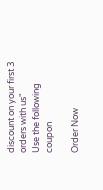discount on your first 3 orders with us"
Use the following coupon

Order Now